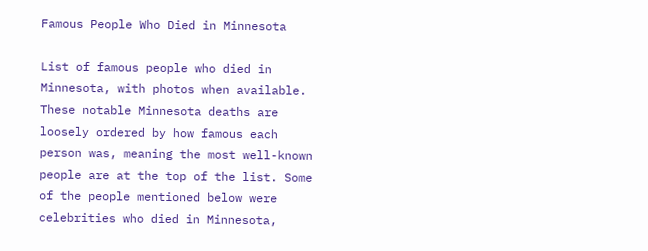Famous People Who Died in Minnesota

List of famous people who died in Minnesota, with photos when available. These notable Minnesota deaths are loosely ordered by how famous each person was, meaning the most well-known people are at the top of the list. Some of the people mentioned below were celebrities who died in Minnesota,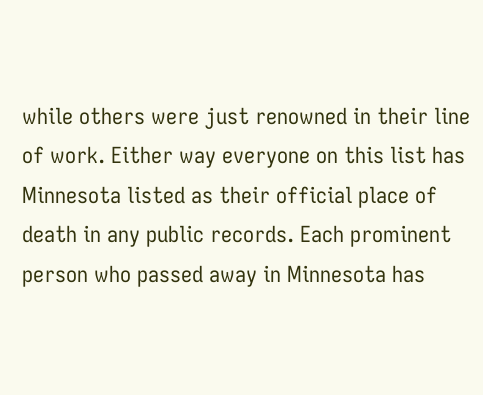while others were just renowned in their line of work. Either way everyone on this list has Minnesota listed as their official place of death in any public records. Each prominent person who passed away in Minnesota has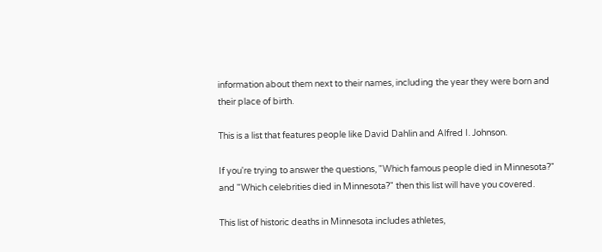information about them next to their names, including the year they were born and their place of birth.

This is a list that features people like David Dahlin and Alfred I. Johnson.

If you're trying to answer the questions, "Which famous people died in Minnesota?" and "Which celebrities died in Minnesota?" then this list will have you covered.

This list of historic deaths in Minnesota includes athletes,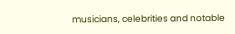musicians, celebrities and notable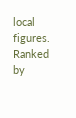local figures.
Ranked by